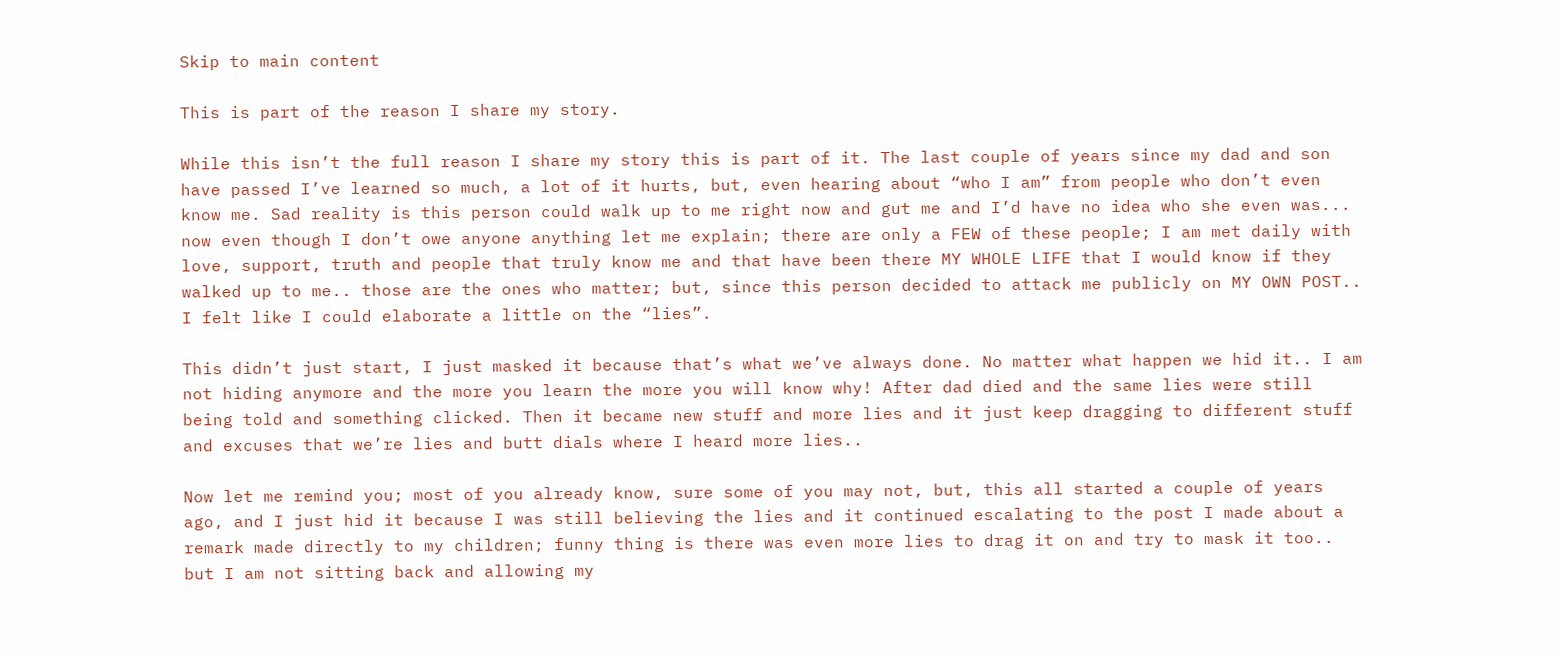Skip to main content

This is part of the reason I share my story.

While this isn’t the full reason I share my story this is part of it. The last couple of years since my dad and son have passed I’ve learned so much, a lot of it hurts, but, even hearing about “who I am” from people who don’t even know me. Sad reality is this person could walk up to me right now and gut me and I’d have no idea who she even was... now even though I don’t owe anyone anything let me explain; there are only a FEW of these people; I am met daily with love, support, truth and people that truly know me and that have been there MY WHOLE LIFE that I would know if they walked up to me.. those are the ones who matter; but, since this person decided to attack me publicly on MY OWN POST.. I felt like I could elaborate a little on the “lies”.

This didn’t just start, I just masked it because that’s what we’ve always done. No matter what happen we hid it.. I am not hiding anymore and the more you learn the more you will know why! After dad died and the same lies were still being told and something clicked. Then it became new stuff and more lies and it just keep dragging to different stuff and excuses that we’re lies and butt dials where I heard more lies..

Now let me remind you; most of you already know, sure some of you may not, but, this all started a couple of years ago, and I just hid it because I was still believing the lies and it continued escalating to the post I made about a remark made directly to my children; funny thing is there was even more lies to drag it on and try to mask it too.. but I am not sitting back and allowing my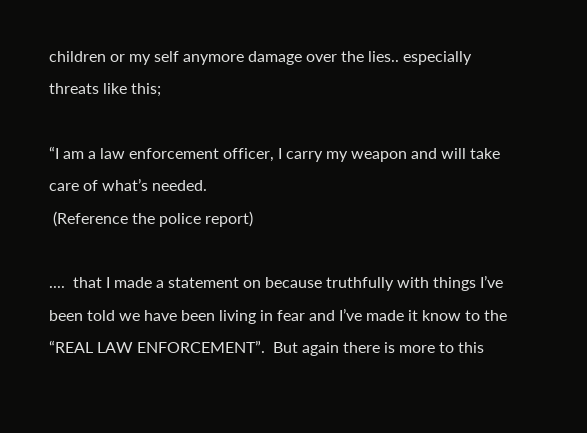children or my self anymore damage over the lies.. especially threats like this;

“I am a law enforcement officer, I carry my weapon and will take care of what’s needed.
 (Reference the police report)

....  that I made a statement on because truthfully with things I’ve been told we have been living in fear and I’ve made it know to the “REAL LAW ENFORCEMENT”.  But again there is more to this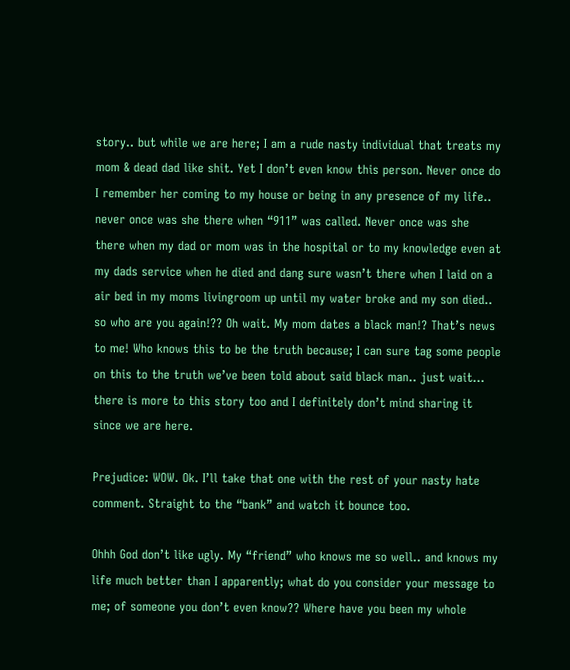story.. but while we are here; I am a rude nasty individual that treats my mom & dead dad like shit. Yet I don’t even know this person. Never once do I remember her coming to my house or being in any presence of my life.. never once was she there when “911” was called. Never once was she there when my dad or mom was in the hospital or to my knowledge even at my dads service when he died and dang sure wasn’t there when I laid on a air bed in my moms livingroom up until my water broke and my son died.. so who are you again!?? Oh wait. My mom dates a black man!? That’s news to me! Who knows this to be the truth because; I can sure tag some people on this to the truth we’ve been told about said black man.. just wait... there is more to this story too and I definitely don’t mind sharing it since we are here.

Prejudice: WOW. Ok. I’ll take that one with the rest of your nasty hate comment. Straight to the “bank” and watch it bounce too.

Ohhh God don’t like ugly. My “friend” who knows me so well.. and knows my life much better than I apparently; what do you consider your message to me; of someone you don’t even know?? Where have you been my whole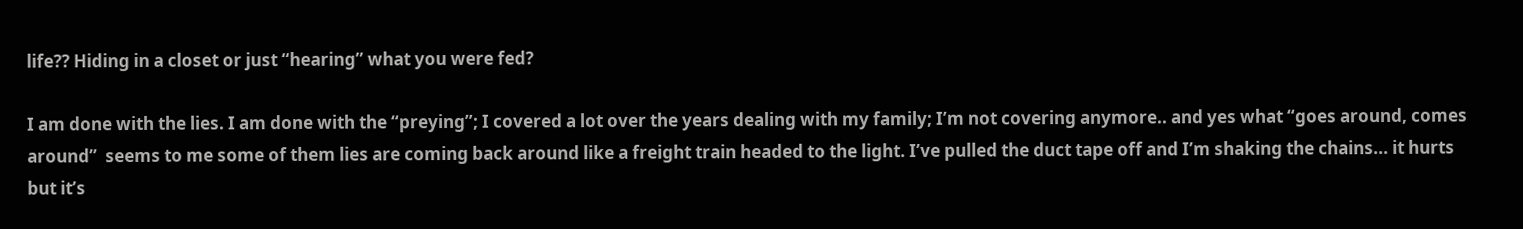life?? Hiding in a closet or just “hearing” what you were fed?

I am done with the lies. I am done with the “preying”; I covered a lot over the years dealing with my family; I’m not covering anymore.. and yes what “goes around, comes around”  seems to me some of them lies are coming back around like a freight train headed to the light. I’ve pulled the duct tape off and I’m shaking the chains... it hurts but it’s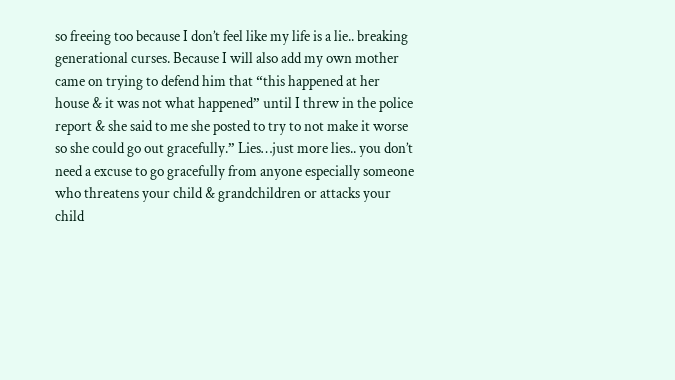so freeing too because I don’t feel like my life is a lie.. breaking generational curses. Because I will also add my own mother came on trying to defend him that “this happened at her house & it was not what happened” until I threw in the police report & she said to me she posted to try to not make it worse so she could go out gracefully.” Lies…just more lies.. you don’t need a excuse to go gracefully from anyone especially someone who threatens your child & grandchildren or attacks your child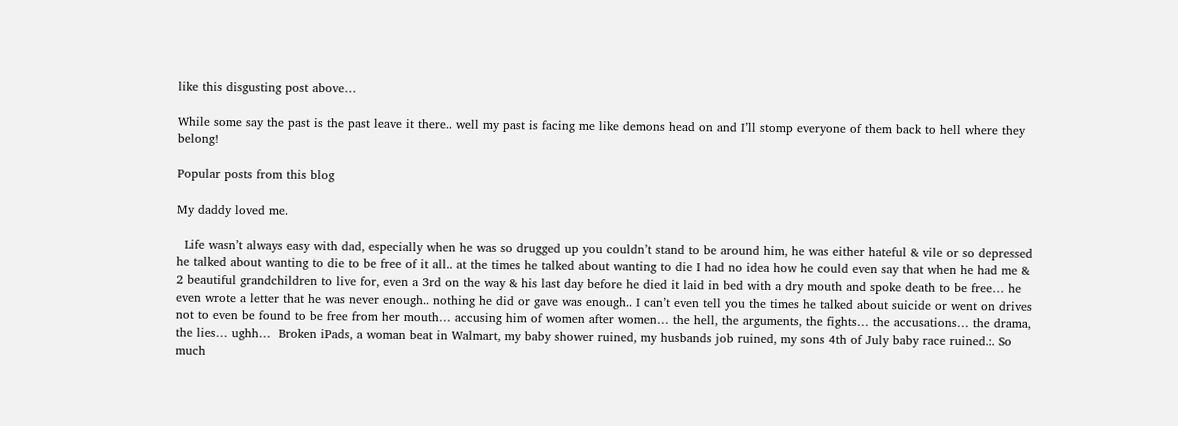like this disgusting post above…

While some say the past is the past leave it there.. well my past is facing me like demons head on and I’ll stomp everyone of them back to hell where they belong!

Popular posts from this blog

My daddy loved me.

  Life wasn’t always easy with dad, especially when he was so drugged up you couldn’t stand to be around him, he was either hateful & vile or so depressed he talked about wanting to die to be free of it all.. at the times he talked about wanting to die I had no idea how he could even say that when he had me & 2 beautiful grandchildren to live for, even a 3rd on the way & his last day before he died it laid in bed with a dry mouth and spoke death to be free… he even wrote a letter that he was never enough.. nothing he did or gave was enough.. I can’t even tell you the times he talked about suicide or went on drives not to even be found to be free from her mouth… accusing him of women after women… the hell, the arguments, the fights… the accusations… the drama, the lies… ughh…  Broken iPads, a woman beat in Walmart, my baby shower ruined, my husbands job ruined, my sons 4th of July baby race ruined.:. So much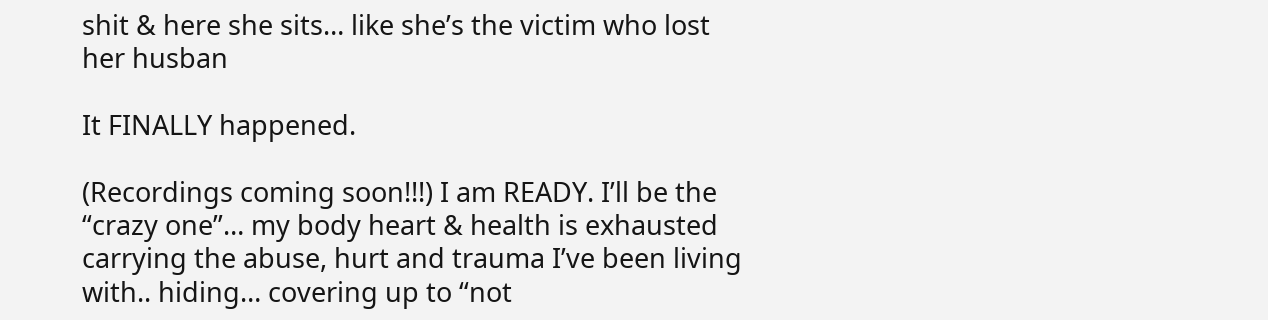shit & here she sits… like she’s the victim who lost her husban

It FINALLY happened.

(Recordings coming soon!!!) I am READY. I’ll be the “crazy one”… my body heart & health is exhausted carrying the abuse, hurt and trauma I’ve been living with.. hiding… covering up to “not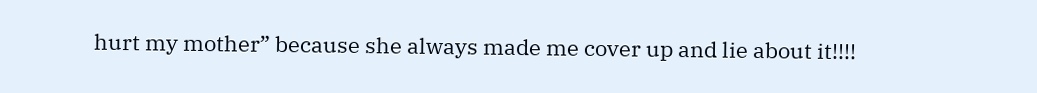hurt my mother” because she always made me cover up and lie about it!!!!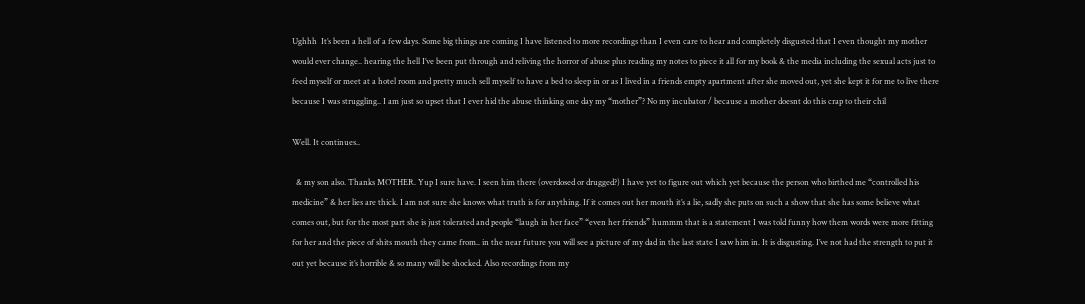Ughhh  It’s been a hell of a few days. Some big things are coming I have listened to more recordings than I even care to hear and completely disgusted that I even thought my mother would ever change.. hearing the hell I’ve been put through and reliving the horror of abuse plus reading my notes to piece it all for my book & the media including the sexual acts just to feed myself or meet at a hotel room and pretty much sell myself to have a bed to sleep in or as I lived in a friends empty apartment after she moved out, yet she kept it for me to live there because I was struggling.. I am just so upset that I ever hid the abuse thinking one day my “mother”? No my incubator / because a mother doesnt do this crap to their chil

Well. It continues..

  & my son also. Thanks MOTHER. Yup I sure have. I seen him there (overdosed or drugged?) I have yet to figure out which yet because the person who birthed me “controlled his medicine” & her lies are thick. I am not sure she knows what truth is for anything. If it comes out her mouth it’s a lie, sadly she puts on such a show that she has some believe what comes out, but for the most part she is just tolerated and people “laugh in her face” “even her friends” hummm that is a statement I was told funny how them words were more fitting for her and the piece of shits mouth they came from.. in the near future you will see a picture of my dad in the last state I saw him in. It is disgusting. I’ve not had the strength to put it out yet because it’s horrible & so many will be shocked. Also recordings from my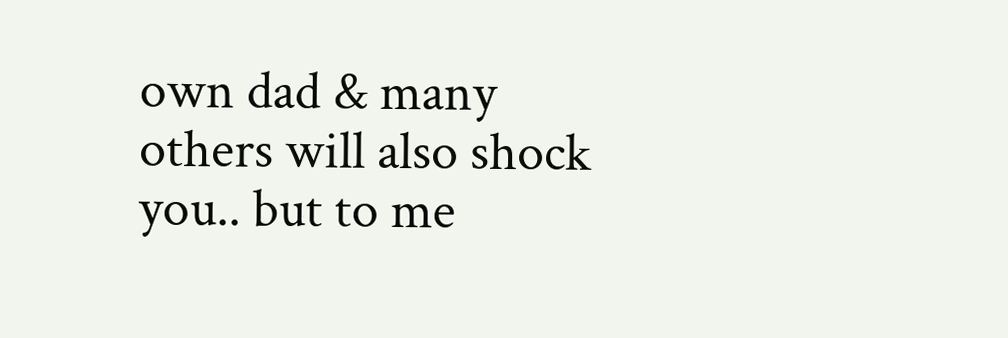own dad & many others will also shock you.. but to me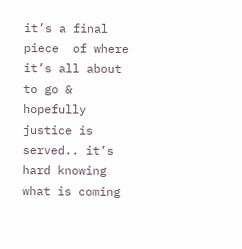it’s a final piece  of where it’s all about to go & hopefully justice is served.. it’s hard knowing what is coming